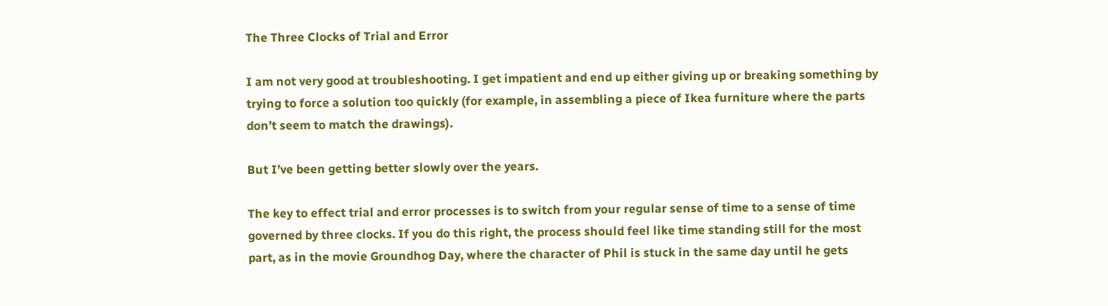The Three Clocks of Trial and Error

I am not very good at troubleshooting. I get impatient and end up either giving up or breaking something by trying to force a solution too quickly (for example, in assembling a piece of Ikea furniture where the parts don’t seem to match the drawings).

But I’ve been getting better slowly over the years.

The key to effect trial and error processes is to switch from your regular sense of time to a sense of time governed by three clocks. If you do this right, the process should feel like time standing still for the most part, as in the movie Groundhog Day, where the character of Phil is stuck in the same day until he gets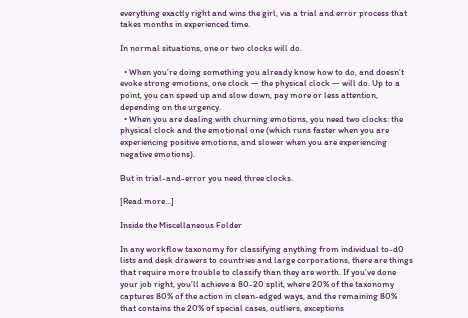everything exactly right and wins the girl, via a trial and error process that takes months in experienced time.

In normal situations, one or two clocks will do.

  • When you’re doing something you already know how to do, and doesn’t evoke strong emotions, one clock — the physical clock — will do. Up to a point, you can speed up and slow down, pay more or less attention, depending on the urgency.
  • When you are dealing with churning emotions, you need two clocks: the physical clock and the emotional one (which runs faster when you are experiencing positive emotions, and slower when you are experiencing negative emotions).

But in trial-and-error you need three clocks.

[Read more…]

Inside the Miscellaneous Folder

In any workflow taxonomy for classifying anything from individual to-d0 lists and desk drawers to countries and large corporations, there are things that require more trouble to classify than they are worth. If you’ve done your job right, you’ll achieve a 80-20 split, where 20% of the taxonomy captures 80% of the action in clean-edged ways, and the remaining 80% that contains the 20% of special cases, outliers, exceptions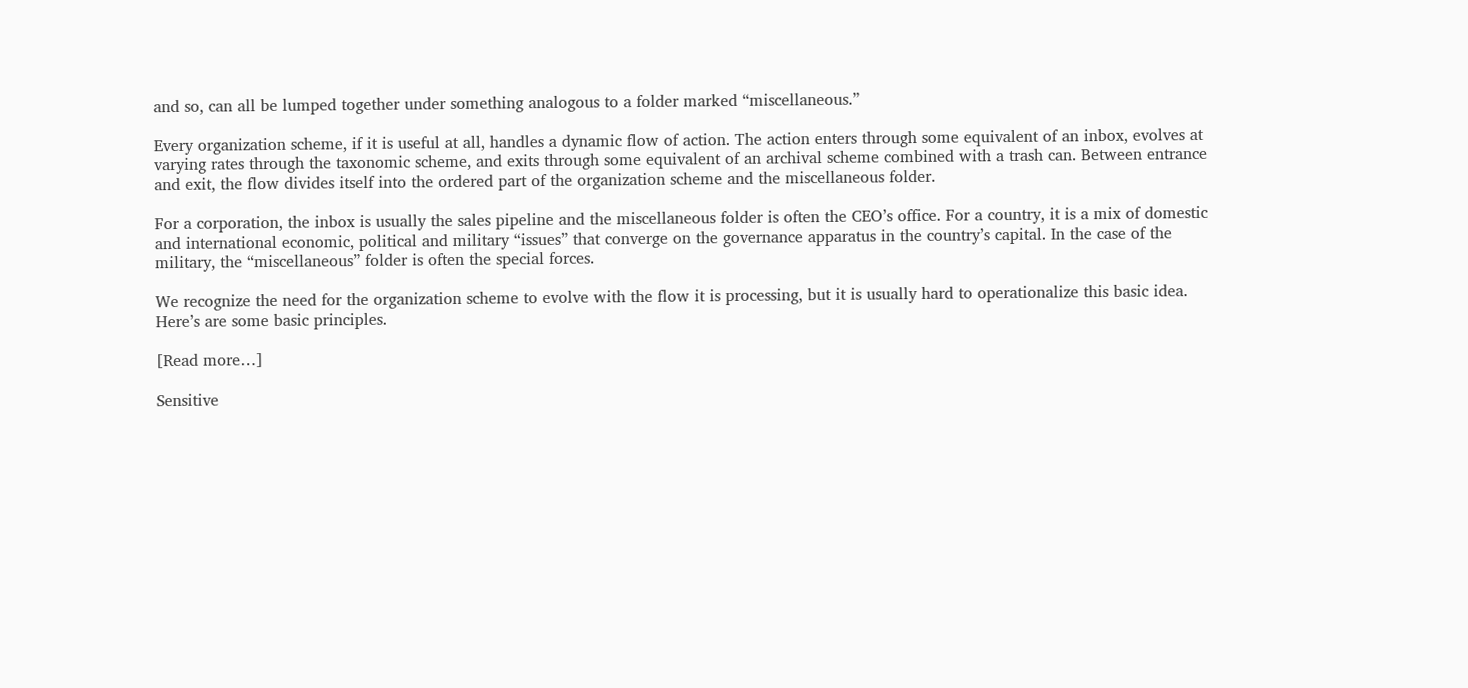and so, can all be lumped together under something analogous to a folder marked “miscellaneous.”

Every organization scheme, if it is useful at all, handles a dynamic flow of action. The action enters through some equivalent of an inbox, evolves at varying rates through the taxonomic scheme, and exits through some equivalent of an archival scheme combined with a trash can. Between entrance and exit, the flow divides itself into the ordered part of the organization scheme and the miscellaneous folder.

For a corporation, the inbox is usually the sales pipeline and the miscellaneous folder is often the CEO’s office. For a country, it is a mix of domestic and international economic, political and military “issues” that converge on the governance apparatus in the country’s capital. In the case of the military, the “miscellaneous” folder is often the special forces.

We recognize the need for the organization scheme to evolve with the flow it is processing, but it is usually hard to operationalize this basic idea. Here’s are some basic principles.

[Read more…]

Sensitive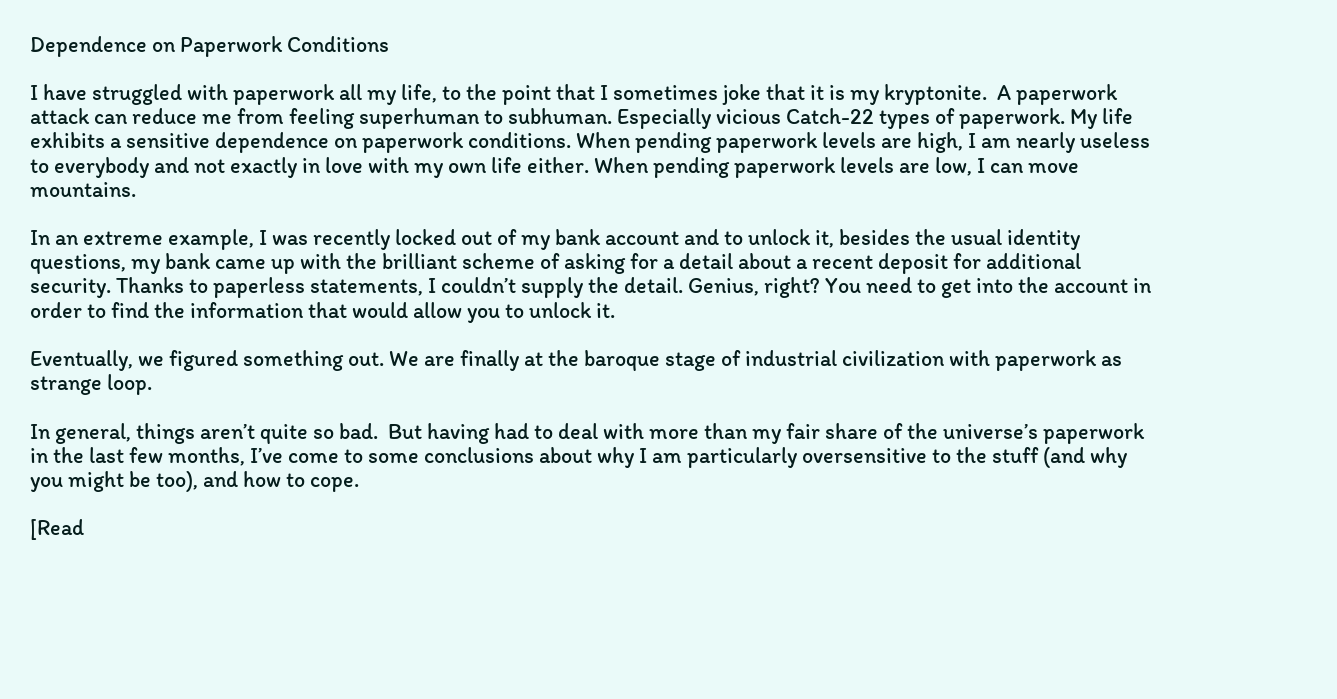Dependence on Paperwork Conditions

I have struggled with paperwork all my life, to the point that I sometimes joke that it is my kryptonite.  A paperwork attack can reduce me from feeling superhuman to subhuman. Especially vicious Catch-22 types of paperwork. My life exhibits a sensitive dependence on paperwork conditions. When pending paperwork levels are high, I am nearly useless to everybody and not exactly in love with my own life either. When pending paperwork levels are low, I can move mountains.

In an extreme example, I was recently locked out of my bank account and to unlock it, besides the usual identity questions, my bank came up with the brilliant scheme of asking for a detail about a recent deposit for additional security. Thanks to paperless statements, I couldn’t supply the detail. Genius, right? You need to get into the account in order to find the information that would allow you to unlock it.

Eventually, we figured something out. We are finally at the baroque stage of industrial civilization with paperwork as strange loop.

In general, things aren’t quite so bad.  But having had to deal with more than my fair share of the universe’s paperwork in the last few months, I’ve come to some conclusions about why I am particularly oversensitive to the stuff (and why you might be too), and how to cope.

[Read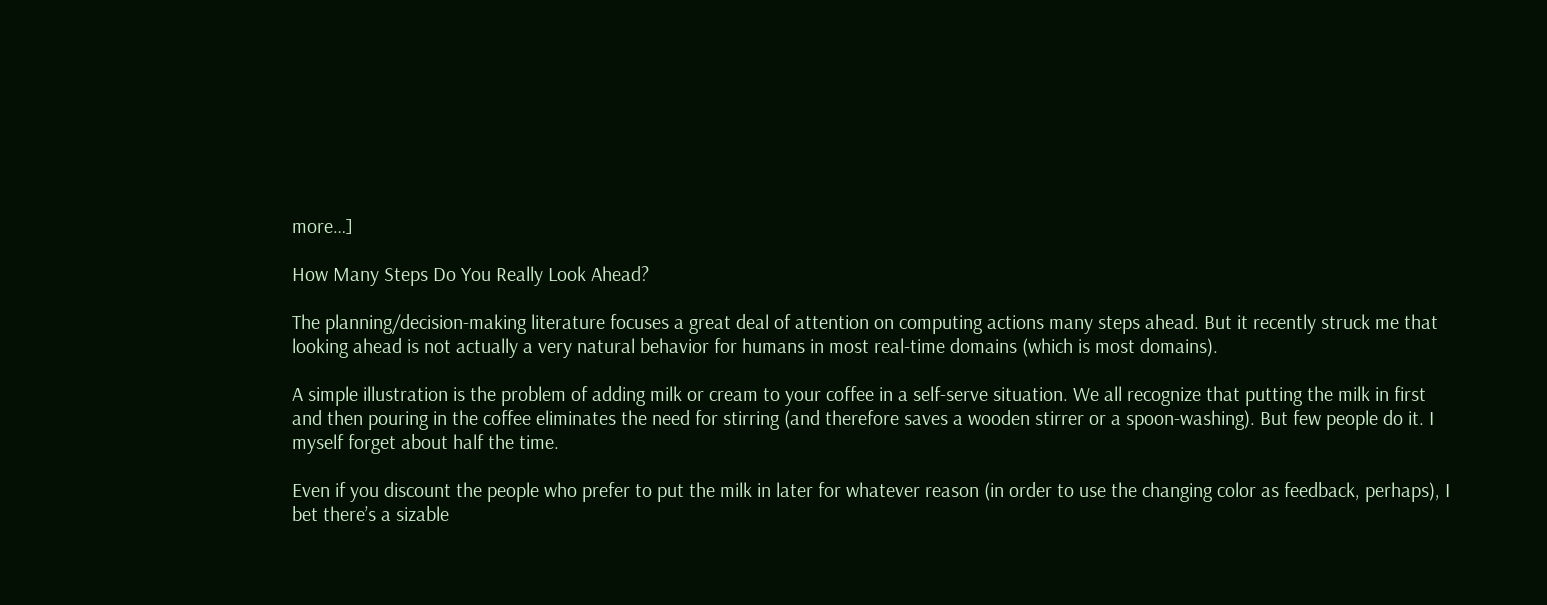more…]

How Many Steps Do You Really Look Ahead?

The planning/decision-making literature focuses a great deal of attention on computing actions many steps ahead. But it recently struck me that looking ahead is not actually a very natural behavior for humans in most real-time domains (which is most domains).

A simple illustration is the problem of adding milk or cream to your coffee in a self-serve situation. We all recognize that putting the milk in first and then pouring in the coffee eliminates the need for stirring (and therefore saves a wooden stirrer or a spoon-washing). But few people do it. I myself forget about half the time.

Even if you discount the people who prefer to put the milk in later for whatever reason (in order to use the changing color as feedback, perhaps), I bet there’s a sizable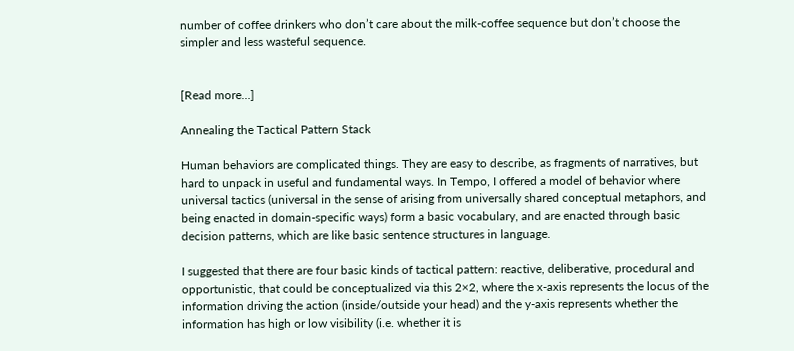number of coffee drinkers who don’t care about the milk-coffee sequence but don’t choose the simpler and less wasteful sequence.


[Read more…]

Annealing the Tactical Pattern Stack

Human behaviors are complicated things. They are easy to describe, as fragments of narratives, but hard to unpack in useful and fundamental ways. In Tempo, I offered a model of behavior where universal tactics (universal in the sense of arising from universally shared conceptual metaphors, and being enacted in domain-specific ways) form a basic vocabulary, and are enacted through basic decision patterns, which are like basic sentence structures in language.

I suggested that there are four basic kinds of tactical pattern: reactive, deliberative, procedural and opportunistic, that could be conceptualized via this 2×2, where the x-axis represents the locus of the information driving the action (inside/outside your head) and the y-axis represents whether the information has high or low visibility (i.e. whether it is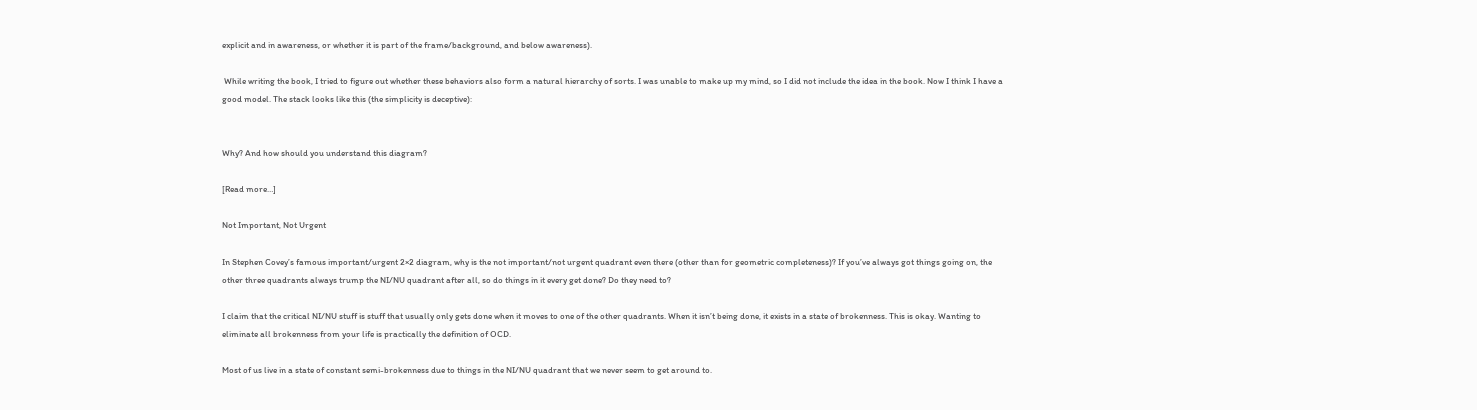explicit and in awareness, or whether it is part of the frame/background, and below awareness).

 While writing the book, I tried to figure out whether these behaviors also form a natural hierarchy of sorts. I was unable to make up my mind, so I did not include the idea in the book. Now I think I have a good model. The stack looks like this (the simplicity is deceptive):


Why? And how should you understand this diagram?

[Read more…]

Not Important, Not Urgent

In Stephen Covey’s famous important/urgent 2×2 diagram, why is the not important/not urgent quadrant even there (other than for geometric completeness)? If you’ve always got things going on, the other three quadrants always trump the NI/NU quadrant after all, so do things in it every get done? Do they need to?

I claim that the critical NI/NU stuff is stuff that usually only gets done when it moves to one of the other quadrants. When it isn’t being done, it exists in a state of brokenness. This is okay. Wanting to eliminate all brokenness from your life is practically the definition of OCD.

Most of us live in a state of constant semi-brokenness due to things in the NI/NU quadrant that we never seem to get around to.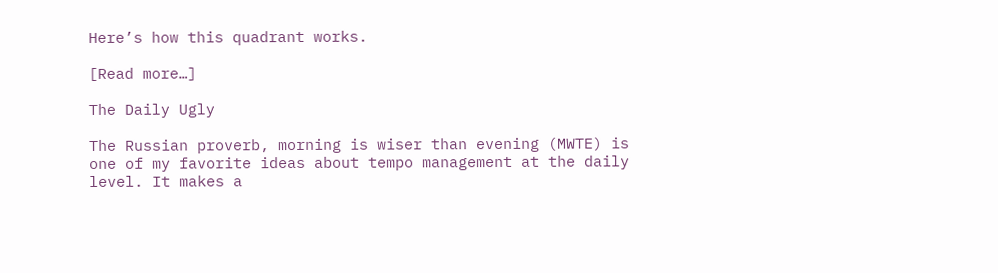Here’s how this quadrant works.

[Read more…]

The Daily Ugly

The Russian proverb, morning is wiser than evening (MWTE) is one of my favorite ideas about tempo management at the daily level. It makes a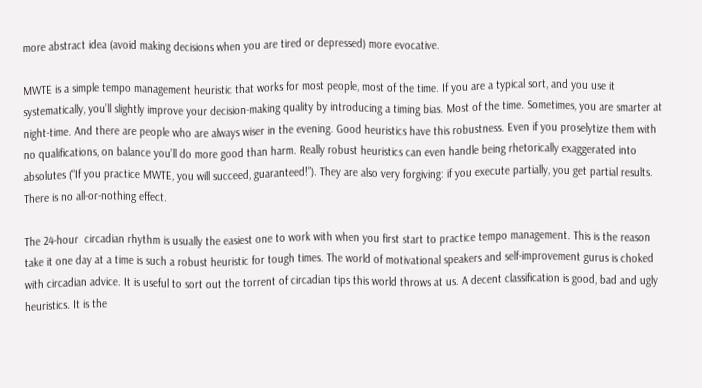more abstract idea (avoid making decisions when you are tired or depressed) more evocative.

MWTE is a simple tempo management heuristic that works for most people, most of the time. If you are a typical sort, and you use it systematically, you’ll slightly improve your decision-making quality by introducing a timing bias. Most of the time. Sometimes, you are smarter at night-time. And there are people who are always wiser in the evening. Good heuristics have this robustness. Even if you proselytize them with no qualifications, on balance you’ll do more good than harm. Really robust heuristics can even handle being rhetorically exaggerated into absolutes (“If you practice MWTE, you will succeed, guaranteed!”). They are also very forgiving: if you execute partially, you get partial results. There is no all-or-nothing effect.

The 24-hour  circadian rhythm is usually the easiest one to work with when you first start to practice tempo management. This is the reason take it one day at a time is such a robust heuristic for tough times. The world of motivational speakers and self-improvement gurus is choked with circadian advice. It is useful to sort out the torrent of circadian tips this world throws at us. A decent classification is good, bad and ugly heuristics. It is the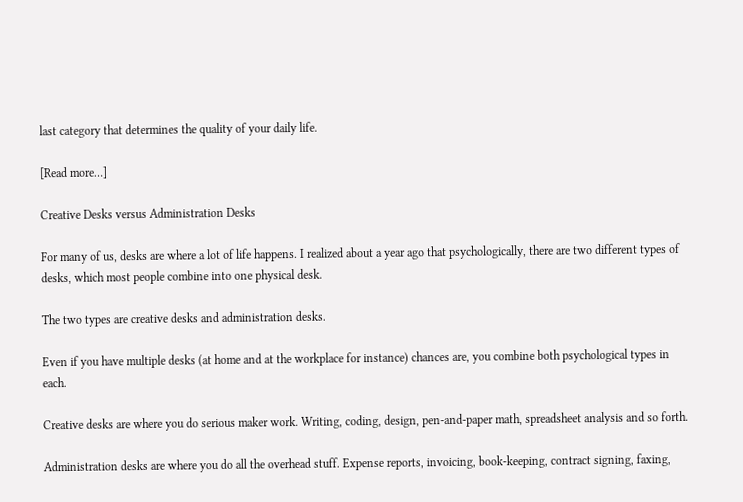last category that determines the quality of your daily life.

[Read more…]

Creative Desks versus Administration Desks

For many of us, desks are where a lot of life happens. I realized about a year ago that psychologically, there are two different types of desks, which most people combine into one physical desk.

The two types are creative desks and administration desks.

Even if you have multiple desks (at home and at the workplace for instance) chances are, you combine both psychological types in each.

Creative desks are where you do serious maker work. Writing, coding, design, pen-and-paper math, spreadsheet analysis and so forth.

Administration desks are where you do all the overhead stuff. Expense reports, invoicing, book-keeping, contract signing, faxing,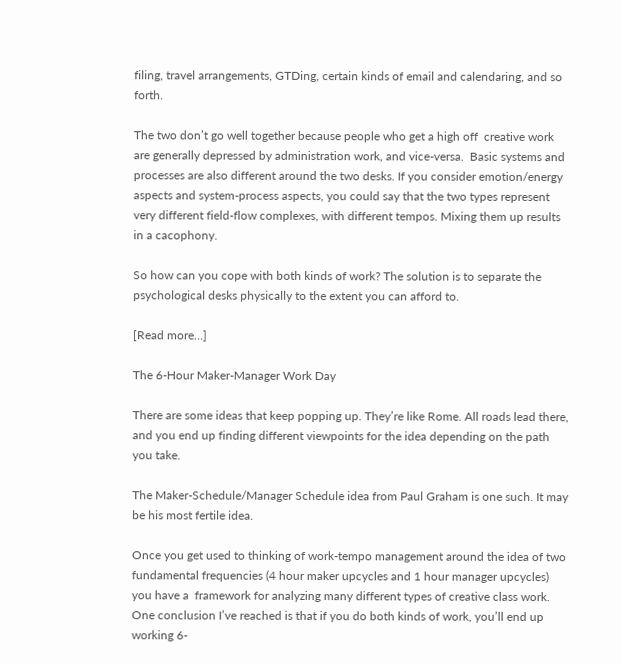filing, travel arrangements, GTDing, certain kinds of email and calendaring, and so forth.

The two don’t go well together because people who get a high off  creative work are generally depressed by administration work, and vice-versa.  Basic systems and processes are also different around the two desks. If you consider emotion/energy aspects and system-process aspects, you could say that the two types represent very different field-flow complexes, with different tempos. Mixing them up results in a cacophony.

So how can you cope with both kinds of work? The solution is to separate the psychological desks physically to the extent you can afford to.

[Read more…]

The 6-Hour Maker-Manager Work Day

There are some ideas that keep popping up. They’re like Rome. All roads lead there, and you end up finding different viewpoints for the idea depending on the path you take.

The Maker-Schedule/Manager Schedule idea from Paul Graham is one such. It may be his most fertile idea.

Once you get used to thinking of work-tempo management around the idea of two fundamental frequencies (4 hour maker upcycles and 1 hour manager upcycles) you have a  framework for analyzing many different types of creative class work. One conclusion I’ve reached is that if you do both kinds of work, you’ll end up working 6-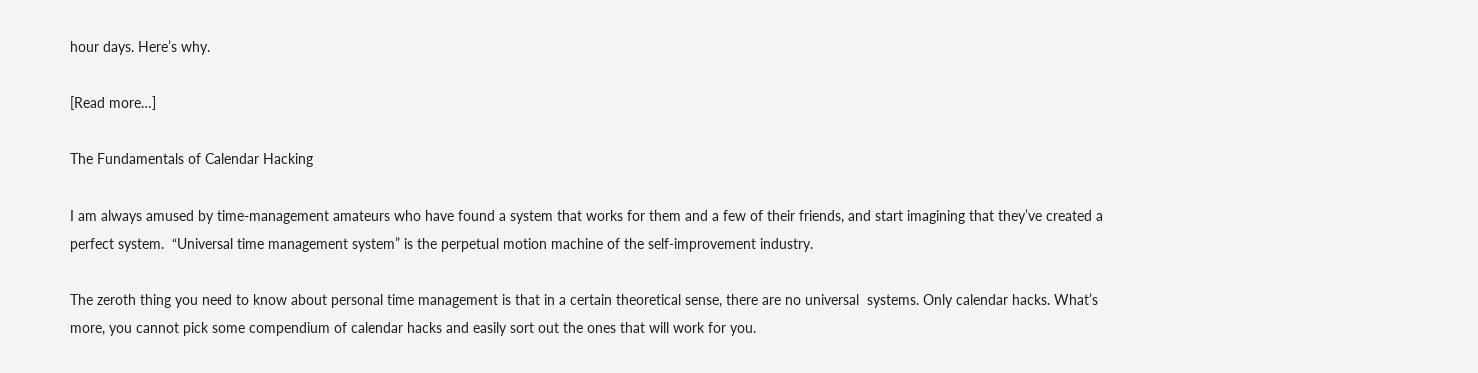hour days. Here’s why.

[Read more…]

The Fundamentals of Calendar Hacking

I am always amused by time-management amateurs who have found a system that works for them and a few of their friends, and start imagining that they’ve created a perfect system.  “Universal time management system” is the perpetual motion machine of the self-improvement industry.

The zeroth thing you need to know about personal time management is that in a certain theoretical sense, there are no universal  systems. Only calendar hacks. What’s more, you cannot pick some compendium of calendar hacks and easily sort out the ones that will work for you.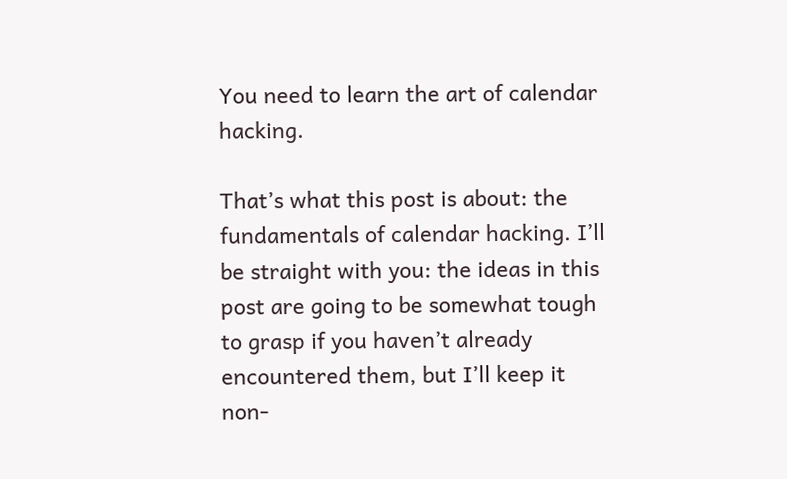You need to learn the art of calendar hacking.

That’s what this post is about: the fundamentals of calendar hacking. I’ll be straight with you: the ideas in this post are going to be somewhat tough to grasp if you haven’t already encountered them, but I’ll keep it non-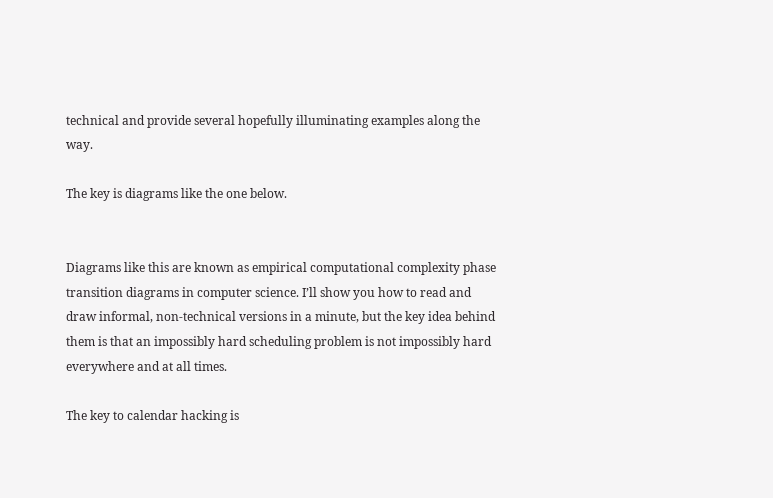technical and provide several hopefully illuminating examples along the way.

The key is diagrams like the one below.


Diagrams like this are known as empirical computational complexity phase transition diagrams in computer science. I’ll show you how to read and draw informal, non-technical versions in a minute, but the key idea behind them is that an impossibly hard scheduling problem is not impossibly hard everywhere and at all times.

The key to calendar hacking is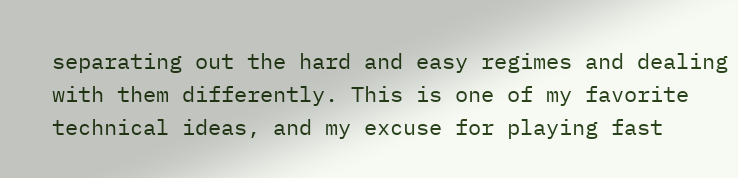separating out the hard and easy regimes and dealing with them differently. This is one of my favorite technical ideas, and my excuse for playing fast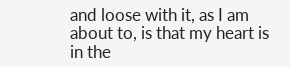and loose with it, as I am about to, is that my heart is in the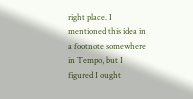right place. I mentioned this idea in a footnote somewhere in Tempo, but I figured I ought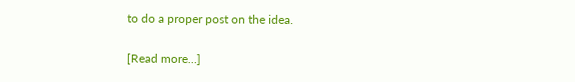to do a proper post on the idea.

[Read more…]